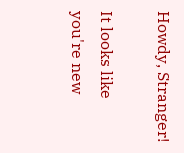Howdy, Stranger!

It looks like you're new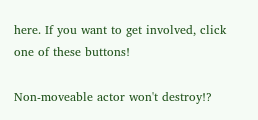here. If you want to get involved, click one of these buttons!

Non-moveable actor won't destroy!?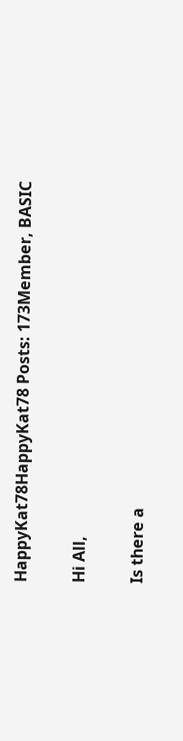HappyKat78HappyKat78 Posts: 173Member, BASIC

Hi All,

Is there a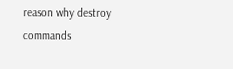reason why destroy commands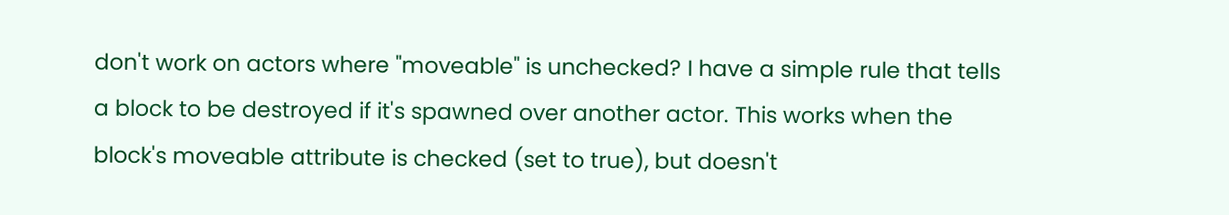don't work on actors where "moveable" is unchecked? I have a simple rule that tells a block to be destroyed if it's spawned over another actor. This works when the block's moveable attribute is checked (set to true), but doesn't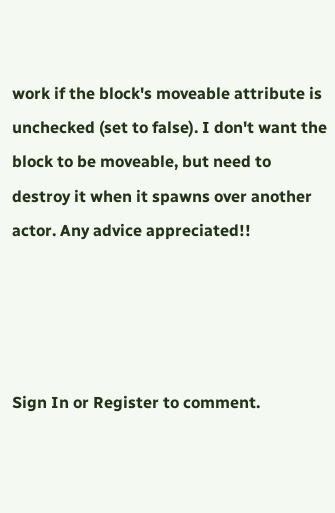work if the block's moveable attribute is unchecked (set to false). I don't want the block to be moveable, but need to destroy it when it spawns over another actor. Any advice appreciated!!




Sign In or Register to comment.